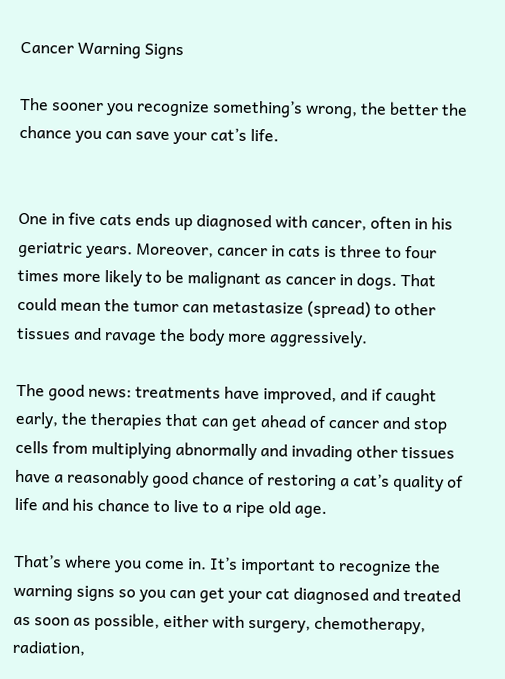Cancer Warning Signs

The sooner you recognize something’s wrong, the better the chance you can save your cat’s life.


One in five cats ends up diagnosed with cancer, often in his geriatric years. Moreover, cancer in cats is three to four times more likely to be malignant as cancer in dogs. That could mean the tumor can metastasize (spread) to other tissues and ravage the body more aggressively.

The good news: treatments have improved, and if caught early, the therapies that can get ahead of cancer and stop cells from multiplying abnormally and invading other tissues have a reasonably good chance of restoring a cat’s quality of life and his chance to live to a ripe old age.

That’s where you come in. It’s important to recognize the warning signs so you can get your cat diagnosed and treated as soon as possible, either with surgery, chemotherapy, radiation,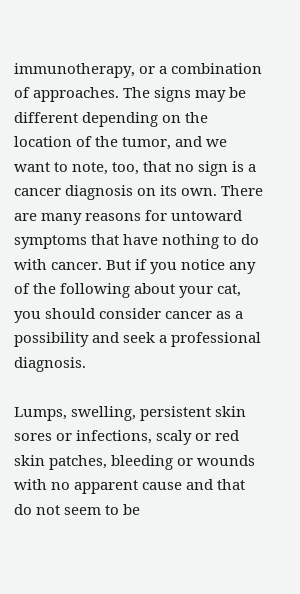immunotherapy, or a combination of approaches. The signs may be different depending on the location of the tumor, and we want to note, too, that no sign is a cancer diagnosis on its own. There are many reasons for untoward symptoms that have nothing to do with cancer. But if you notice any of the following about your cat, you should consider cancer as a possibility and seek a professional diagnosis.

Lumps, swelling, persistent skin sores or infections, scaly or red skin patches, bleeding or wounds with no apparent cause and that do not seem to be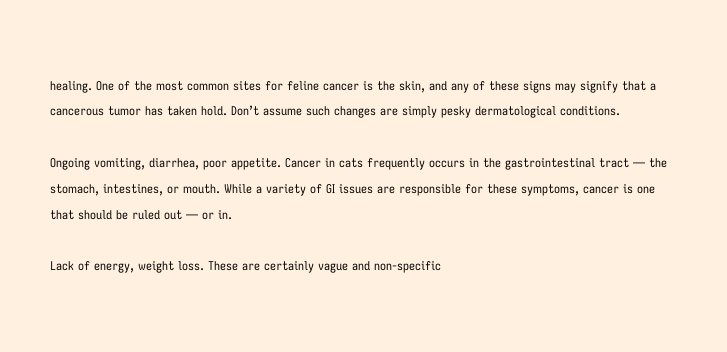healing. One of the most common sites for feline cancer is the skin, and any of these signs may signify that a cancerous tumor has taken hold. Don’t assume such changes are simply pesky dermatological conditions.

Ongoing vomiting, diarrhea, poor appetite. Cancer in cats frequently occurs in the gastrointestinal tract — the stomach, intestines, or mouth. While a variety of GI issues are responsible for these symptoms, cancer is one that should be ruled out — or in.

Lack of energy, weight loss. These are certainly vague and non-specific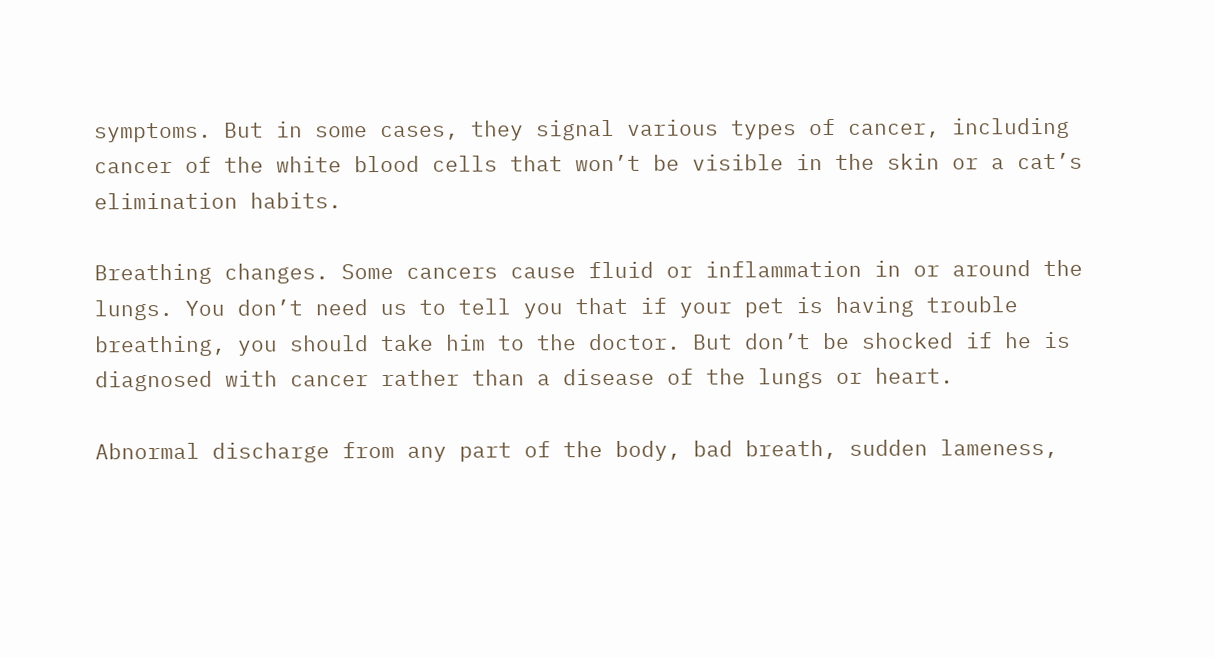symptoms. But in some cases, they signal various types of cancer, including cancer of the white blood cells that won’t be visible in the skin or a cat’s elimination habits.

Breathing changes. Some cancers cause fluid or inflammation in or around the lungs. You don’t need us to tell you that if your pet is having trouble breathing, you should take him to the doctor. But don’t be shocked if he is diagnosed with cancer rather than a disease of the lungs or heart.

Abnormal discharge from any part of the body, bad breath, sudden lameness,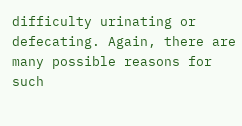difficulty urinating or defecating. Again, there are many possible reasons for such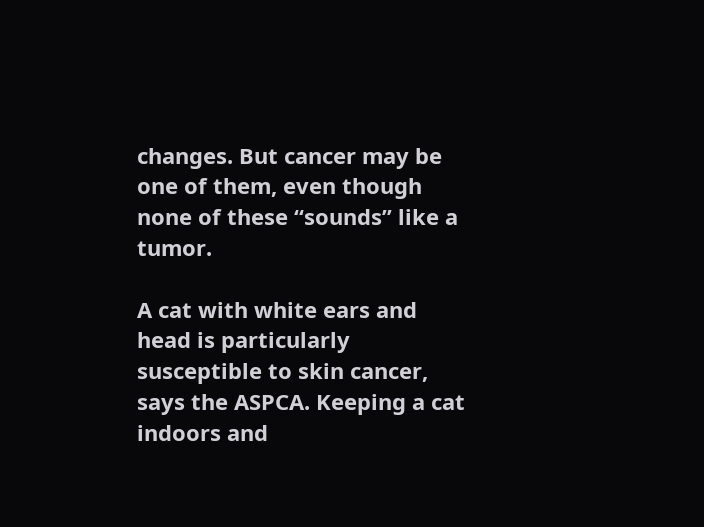changes. But cancer may be one of them, even though none of these “sounds” like a tumor.

A cat with white ears and head is particularly susceptible to skin cancer, says the ASPCA. Keeping a cat indoors and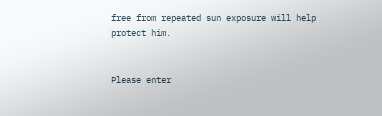free from repeated sun exposure will help protect him.


Please enter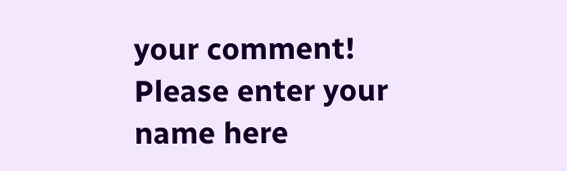your comment!
Please enter your name here